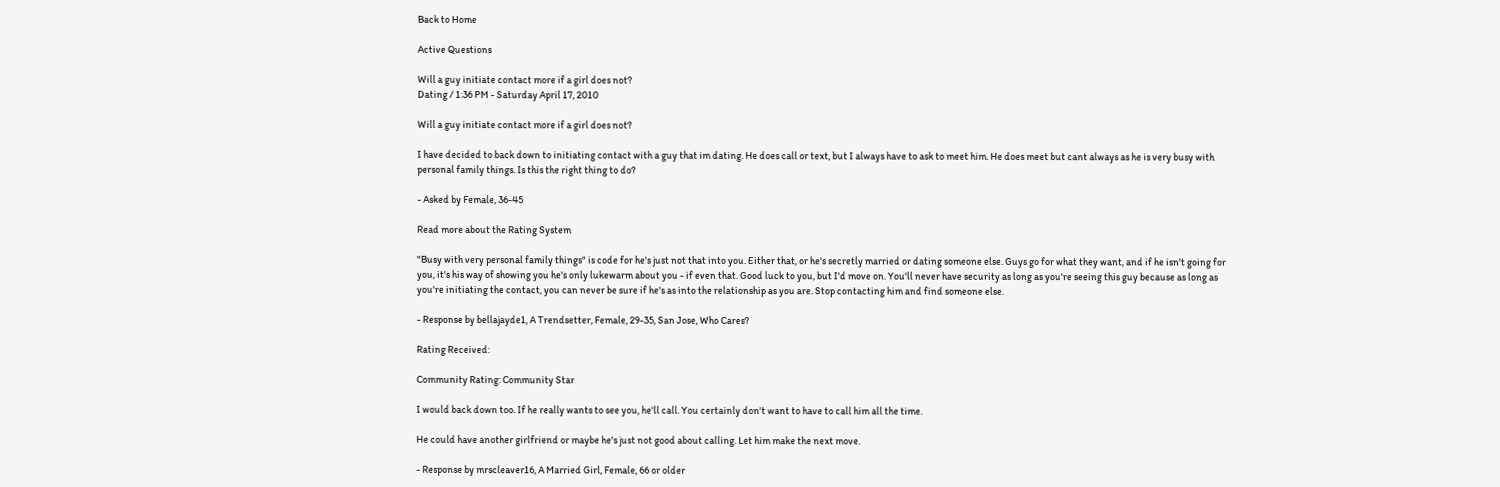Back to Home

Active Questions

Will a guy initiate contact more if a girl does not?
Dating / 1:36 PM - Saturday April 17, 2010

Will a guy initiate contact more if a girl does not?

I have decided to back down to initiating contact with a guy that im dating. He does call or text, but I always have to ask to meet him. He does meet but cant always as he is very busy with personal family things. Is this the right thing to do?

- Asked by Female, 36-45

Read more about the Rating System

"Busy with very personal family things" is code for he's just not that into you. Either that, or he's secretly married or dating someone else. Guys go for what they want, and if he isn't going for you, it's his way of showing you he's only lukewarm about you - if even that. Good luck to you, but I'd move on. You'll never have security as long as you're seeing this guy because as long as you're initiating the contact, you can never be sure if he's as into the relationship as you are. Stop contacting him and find someone else.

- Response by bellajayde1, A Trendsetter, Female, 29-35, San Jose, Who Cares?

Rating Received:

Community Rating: Community Star

I would back down too. If he really wants to see you, he'll call. You certainly don't want to have to call him all the time.

He could have another girlfriend or maybe he's just not good about calling. Let him make the next move.

- Response by mrscleaver16, A Married Girl, Female, 66 or older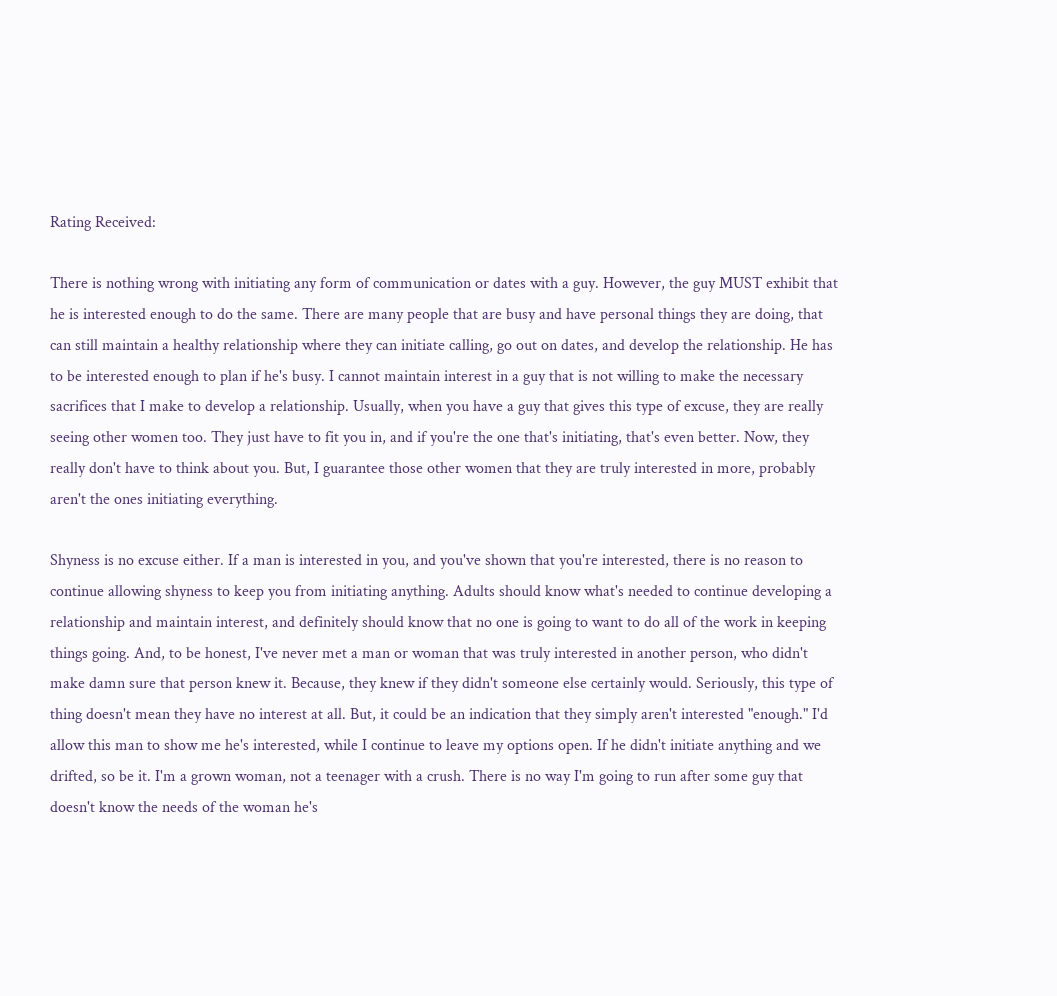Rating Received:

There is nothing wrong with initiating any form of communication or dates with a guy. However, the guy MUST exhibit that he is interested enough to do the same. There are many people that are busy and have personal things they are doing, that can still maintain a healthy relationship where they can initiate calling, go out on dates, and develop the relationship. He has to be interested enough to plan if he's busy. I cannot maintain interest in a guy that is not willing to make the necessary sacrifices that I make to develop a relationship. Usually, when you have a guy that gives this type of excuse, they are really seeing other women too. They just have to fit you in, and if you're the one that's initiating, that's even better. Now, they really don't have to think about you. But, I guarantee those other women that they are truly interested in more, probably aren't the ones initiating everything.

Shyness is no excuse either. If a man is interested in you, and you've shown that you're interested, there is no reason to continue allowing shyness to keep you from initiating anything. Adults should know what's needed to continue developing a relationship and maintain interest, and definitely should know that no one is going to want to do all of the work in keeping things going. And, to be honest, I've never met a man or woman that was truly interested in another person, who didn't make damn sure that person knew it. Because, they knew if they didn't someone else certainly would. Seriously, this type of thing doesn't mean they have no interest at all. But, it could be an indication that they simply aren't interested "enough." I'd allow this man to show me he's interested, while I continue to leave my options open. If he didn't initiate anything and we drifted, so be it. I'm a grown woman, not a teenager with a crush. There is no way I'm going to run after some guy that doesn't know the needs of the woman he's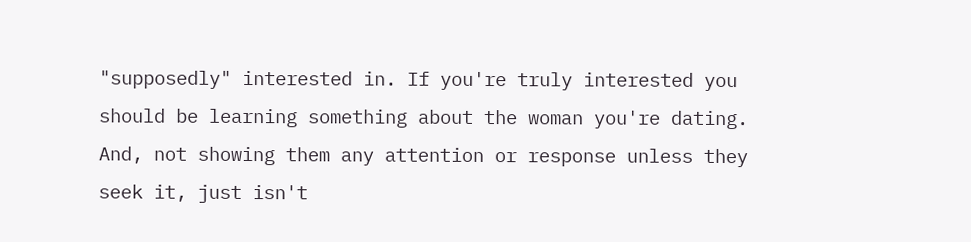"supposedly" interested in. If you're truly interested you should be learning something about the woman you're dating. And, not showing them any attention or response unless they seek it, just isn't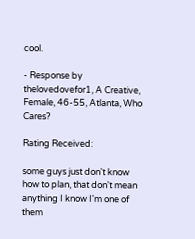cool.

- Response by thelovedovefor1, A Creative, Female, 46-55, Atlanta, Who Cares?

Rating Received:

some guys just don't know how to plan, that don't mean anything I know I'm one of them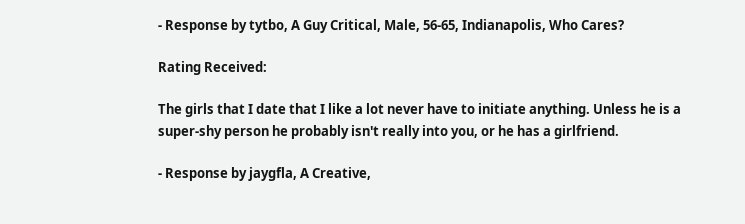- Response by tytbo, A Guy Critical, Male, 56-65, Indianapolis, Who Cares?

Rating Received:

The girls that I date that I like a lot never have to initiate anything. Unless he is a super-shy person he probably isn't really into you, or he has a girlfriend.

- Response by jaygfla, A Creative,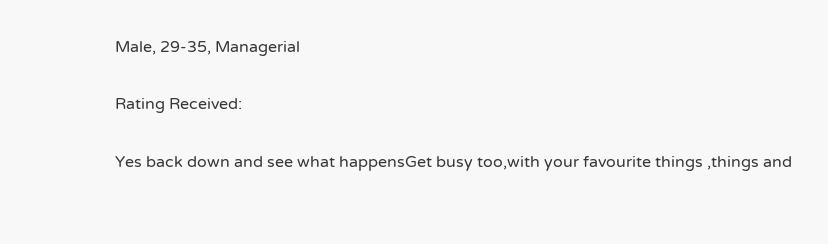Male, 29-35, Managerial

Rating Received:

Yes back down and see what happensGet busy too,with your favourite things ,things and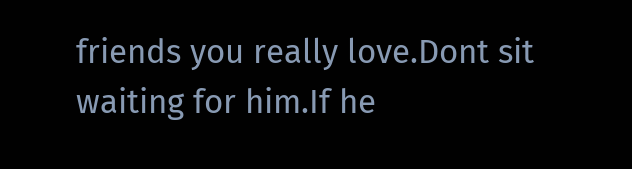friends you really love.Dont sit waiting for him.If he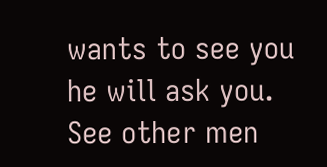wants to see you he will ask you.
See other men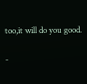too,it will do you good.

-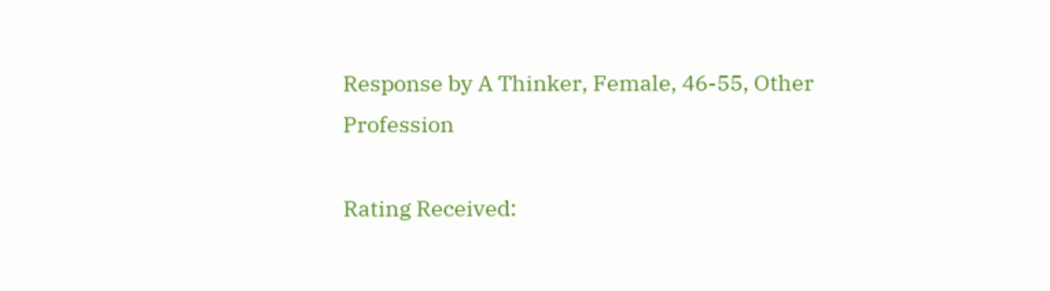Response by A Thinker, Female, 46-55, Other Profession

Rating Received: